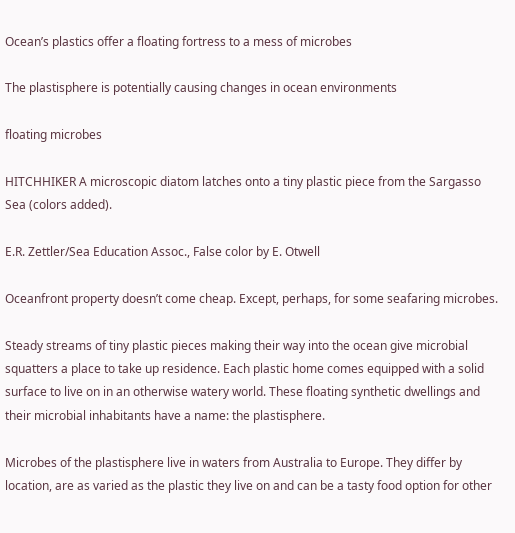Ocean’s plastics offer a floating fortress to a mess of microbes

The plastisphere is potentially causing changes in ocean environments

floating microbes

HITCHHIKER A microscopic diatom latches onto a tiny plastic piece from the Sargasso Sea (colors added).

E.R. Zettler/Sea Education Assoc., False color by E. Otwell

Oceanfront property doesn’t come cheap. Except, perhaps, for some seafaring microbes.

Steady streams of tiny plastic pieces making their way into the ocean give microbial squatters a place to take up residence. Each plastic home comes equipped with a solid surface to live on in an otherwise watery world. These floating synthetic dwellings and their microbial inhabitants have a name: the plastisphere.

Microbes of the plastisphere live in waters from Australia to Europe. They differ by location, are as varied as the plastic they live on and can be a tasty food option for other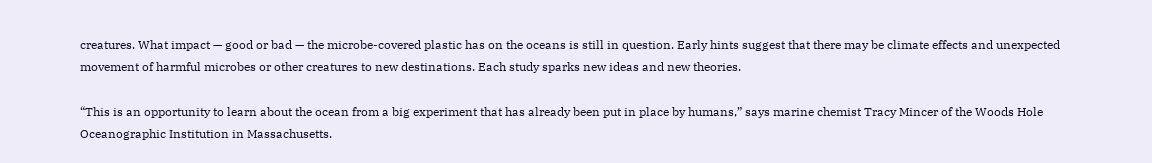creatures. What impact — good or bad — the microbe-covered plastic has on the oceans is still in question. Early hints suggest that there may be climate effects and unexpected movement of harmful microbes or other creatures to new destinations. Each study sparks new ideas and new theories.

“This is an opportunity to learn about the ocean from a big experiment that has already been put in place by humans,” says marine chemist Tracy Mincer of the Woods Hole Oceanographic Institution in Massachusetts.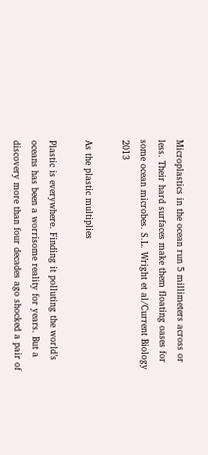Microplastics in the ocean run 5 millimeters across or less. Their hard surfaces make them floating oases for some ocean microbes. S.L. Wright et al/Current Biology 2013

As the plastic multiplies

Plastic is everywhere. Finding it polluting the world’s oceans has been a worrisome reality for years. But a discovery more than four decades ago shocked a pair of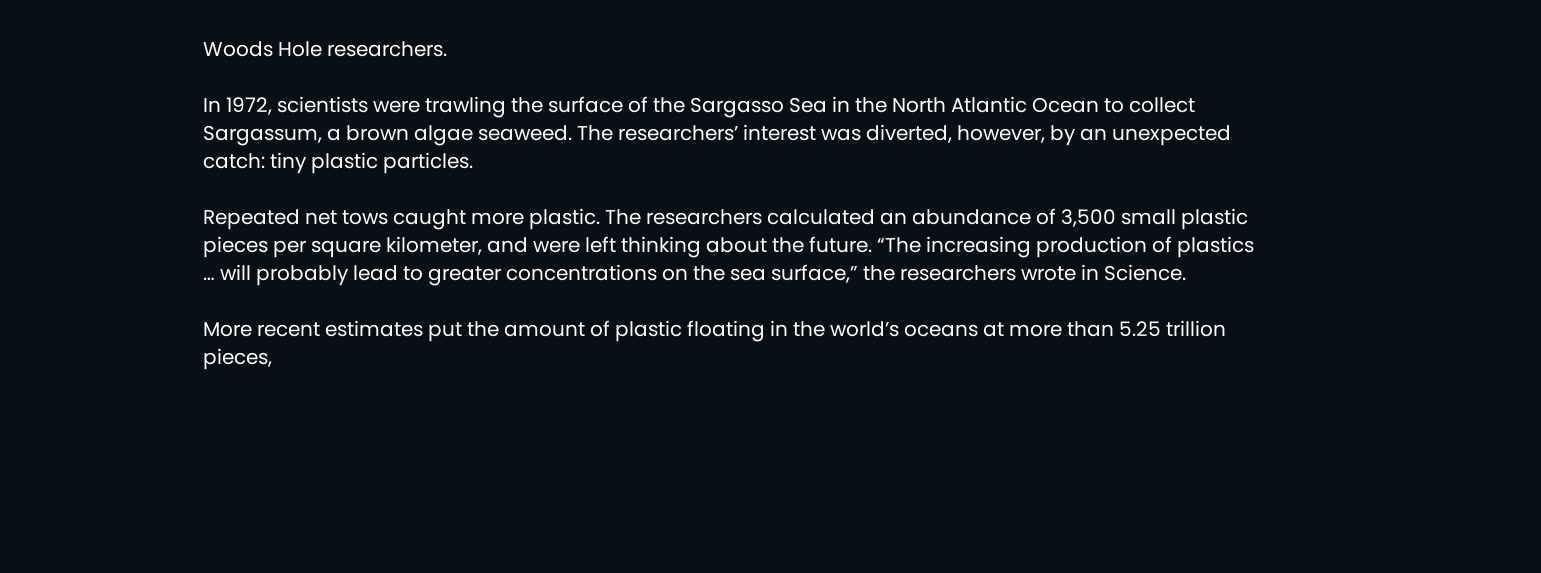Woods Hole researchers.

In 1972, scientists were trawling the surface of the Sargasso Sea in the North Atlantic Ocean to collect Sargassum, a brown algae seaweed. The researchers’ interest was diverted, however, by an unexpected catch: tiny plastic particles.

Repeated net tows caught more plastic. The researchers calculated an abundance of 3,500 small plastic pieces per square kilometer, and were left thinking about the future. “The increasing production of plastics … will probably lead to greater concentrations on the sea surface,” the researchers wrote in Science.

More recent estimates put the amount of plastic floating in the world’s oceans at more than 5.25 trillion pieces,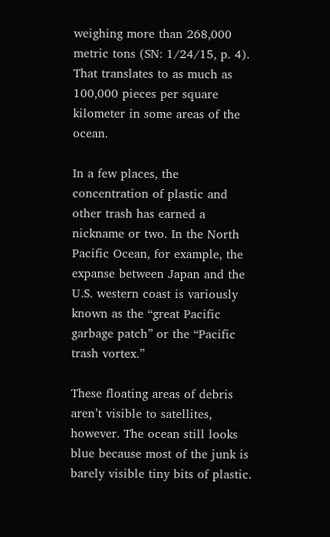weighing more than 268,000 metric tons (SN: 1/24/15, p. 4). That translates to as much as 100,000 pieces per square kilometer in some areas of the ocean.

In a few places, the concentration of plastic and other trash has earned a nickname or two. In the North Pacific Ocean, for example, the expanse between Japan and the U.S. western coast is variously known as the “great Pacific garbage patch” or the “Pacific trash vortex.”

These floating areas of debris aren’t visible to satellites, however. The ocean still looks blue because most of the junk is barely visible tiny bits of plastic.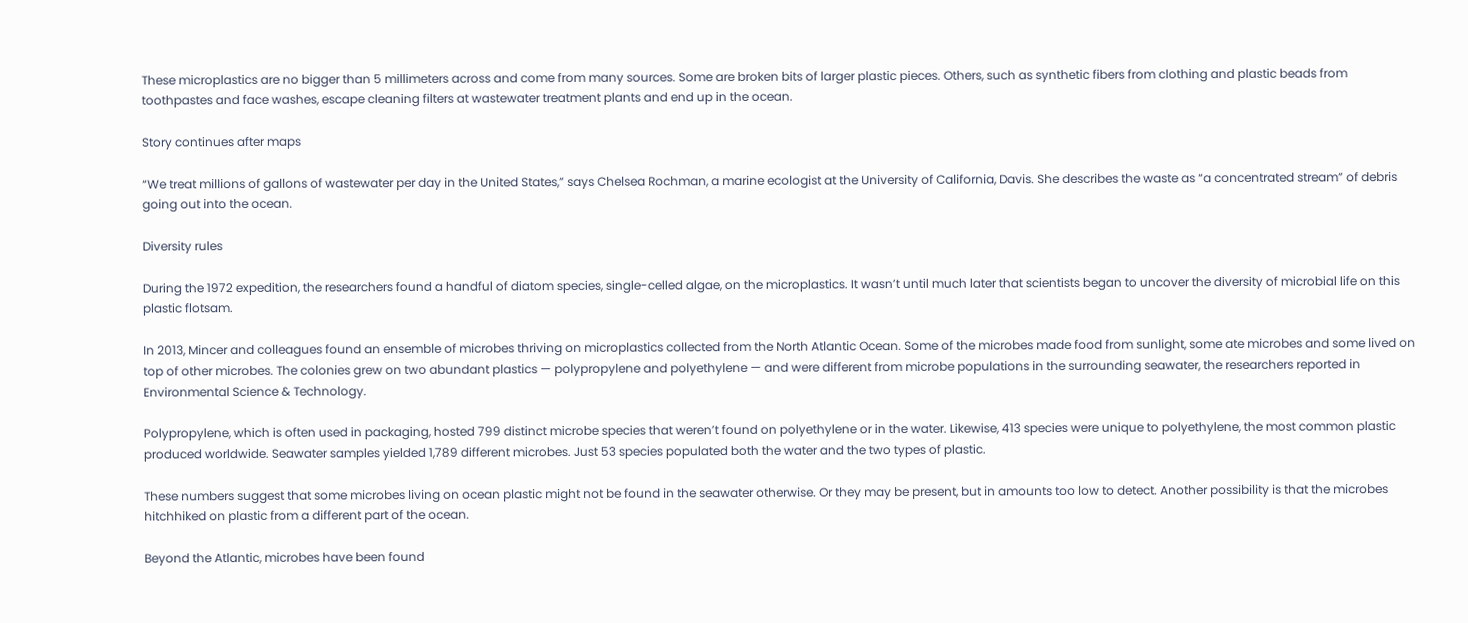These microplastics are no bigger than 5 millimeters across and come from many sources. Some are broken bits of larger plastic pieces. Others, such as synthetic fibers from clothing and plastic beads from toothpastes and face washes, escape cleaning filters at wastewater treatment plants and end up in the ocean.

Story continues after maps

“We treat millions of gallons of wastewater per day in the United States,” says Chelsea Rochman, a marine ecologist at the University of California, Davis. She describes the waste as “a concentrated stream” of debris going out into the ocean.

Diversity rules

During the 1972 expedition, the researchers found a handful of diatom species, single-celled algae, on the microplastics. It wasn’t until much later that scientists began to uncover the diversity of microbial life on this plastic flotsam.

In 2013, Mincer and colleagues found an ensemble of microbes thriving on microplastics collected from the North Atlantic Ocean. Some of the microbes made food from sunlight, some ate microbes and some lived on top of other microbes. The colonies grew on two abundant plastics — polypropylene and polyethylene — and were different from microbe populations in the surrounding seawater, the researchers reported in Environmental Science & Technology.

Polypropylene, which is often used in packaging, hosted 799 distinct microbe species that weren’t found on polyethylene or in the water. Likewise, 413 species were unique to polyethylene, the most common plastic produced worldwide. Seawater samples yielded 1,789 different microbes. Just 53 species populated both the water and the two types of plastic.

These numbers suggest that some microbes living on ocean plastic might not be found in the seawater otherwise. Or they may be present, but in amounts too low to detect. Another possibility is that the microbes hitchhiked on plastic from a different part of the ocean.

Beyond the Atlantic, microbes have been found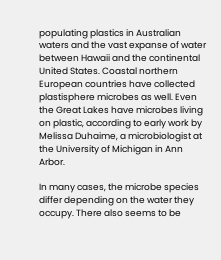populating plastics in Australian waters and the vast expanse of water between Hawaii and the continental United States. Coastal northern European countries have collected plastisphere microbes as well. Even the Great Lakes have microbes living on plastic, according to early work by Melissa Duhaime, a microbiologist at the University of Michigan in Ann Arbor.

In many cases, the microbe species differ depending on the water they occupy. There also seems to be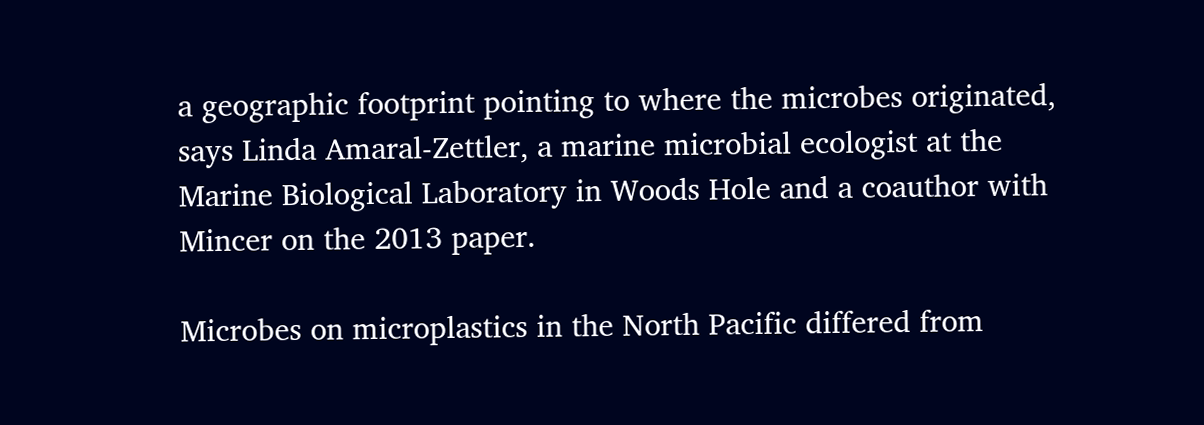a geographic footprint pointing to where the microbes originated, says Linda Amaral-Zettler, a marine microbial ecologist at the Marine Biological Laboratory in Woods Hole and a coauthor with Mincer on the 2013 paper.

Microbes on microplastics in the North Pacific differed from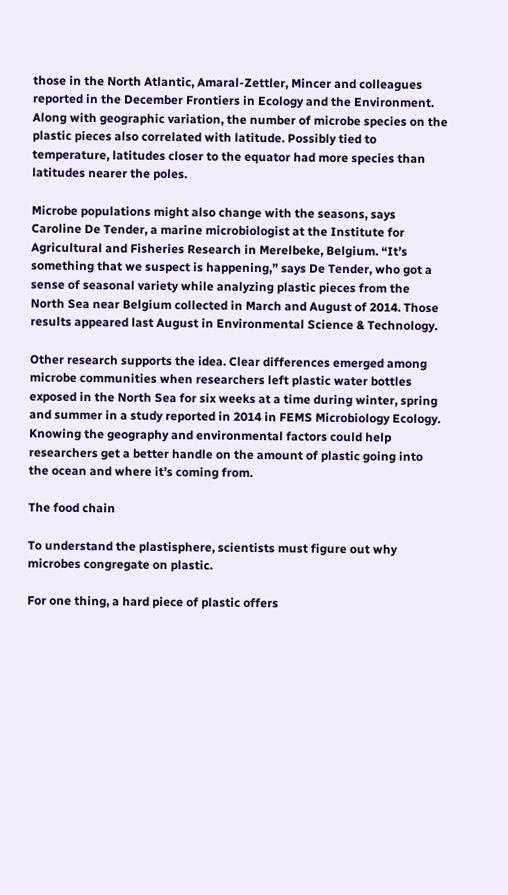those in the North Atlantic, Amaral-Zettler, Mincer and colleagues reported in the December Frontiers in Ecology and the Environment. Along with geographic variation, the number of microbe species on the plastic pieces also correlated with latitude. Possibly tied to temperature, latitudes closer to the equator had more species than latitudes nearer the poles.

Microbe populations might also change with the seasons, says Caroline De Tender, a marine microbiologist at the Institute for Agricultural and Fisheries Research in Merelbeke, Belgium. “It’s something that we suspect is happening,” says De Tender, who got a sense of seasonal variety while analyzing plastic pieces from the North Sea near Belgium collected in March and August of 2014. Those results appeared last August in Environmental Science & Technology.

Other research supports the idea. Clear differences emerged among microbe communities when researchers left plastic water bottles exposed in the North Sea for six weeks at a time during winter, spring and summer in a study reported in 2014 in FEMS Microbiology Ecology. Knowing the geography and environmental factors could help researchers get a better handle on the amount of plastic going into the ocean and where it’s coming from.

The food chain

To understand the plastisphere, scientists must figure out why microbes congregate on plastic.

For one thing, a hard piece of plastic offers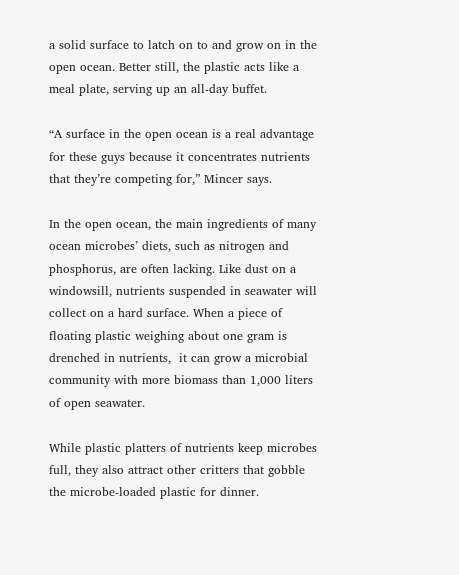a solid surface to latch on to and grow on in the open ocean. Better still, the plastic acts like a meal plate, serving up an all-day buffet.

“A surface in the open ocean is a real advantage for these guys because it concentrates nutrients that they’re competing for,” Mincer says.

In the open ocean, the main ingredients of many ocean microbes’ diets, such as nitrogen and phosphorus, are often lacking. Like dust on a windowsill, nutrients suspended in seawater will collect on a hard surface. When a piece of floating plastic weighing about one gram is drenched in nutrients,  it can grow a microbial community with more biomass than 1,000 liters of open seawater.

While plastic platters of nutrients keep microbes full, they also attract other critters that gobble the microbe-loaded plastic for dinner.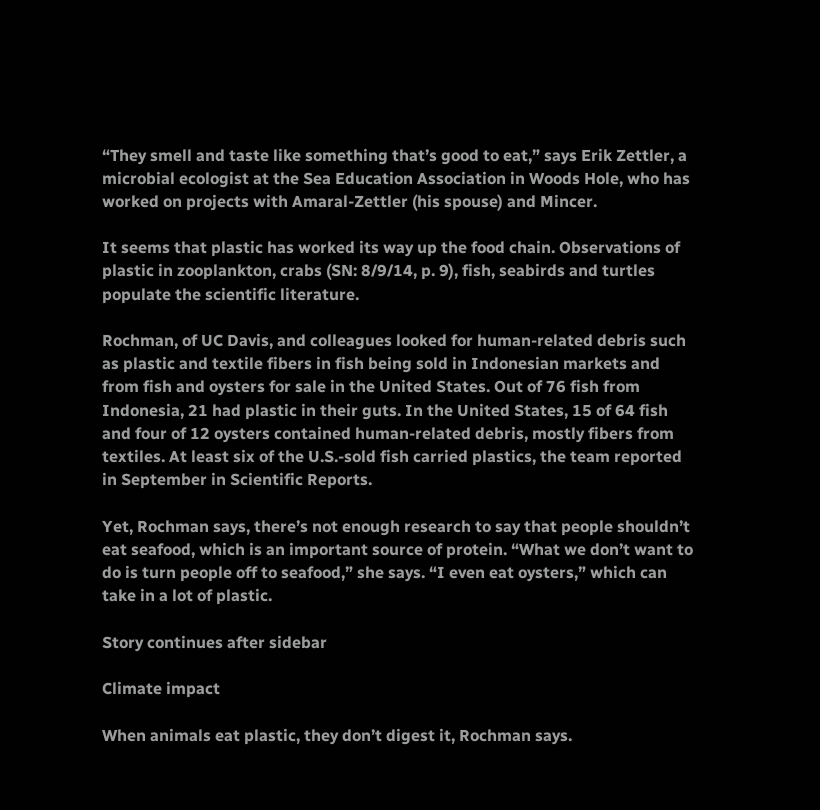“They smell and taste like something that’s good to eat,” says Erik Zettler, a microbial ecologist at the Sea Education Association in Woods Hole, who has worked on projects with Amaral-Zettler (his spouse) and Mincer.

It seems that plastic has worked its way up the food chain. Observations of plastic in zooplankton, crabs (SN: 8/9/14, p. 9), fish, seabirds and turtles populate the scientific literature.

Rochman, of UC Davis, and colleagues looked for human-related debris such as plastic and textile fibers in fish being sold in Indonesian markets and from fish and oysters for sale in the United States. Out of 76 fish from Indonesia, 21 had plastic in their guts. In the United States, 15 of 64 fish and four of 12 oysters contained human-related debris, mostly fibers from textiles. At least six of the U.S.-sold fish carried plastics, the team reported in September in Scientific Reports.

Yet, Rochman says, there’s not enough research to say that people shouldn’t eat seafood, which is an important source of protein. “What we don’t want to do is turn people off to seafood,” she says. “I even eat oysters,” which can take in a lot of plastic.

Story continues after sidebar

Climate impact

When animals eat plastic, they don’t digest it, Rochman says.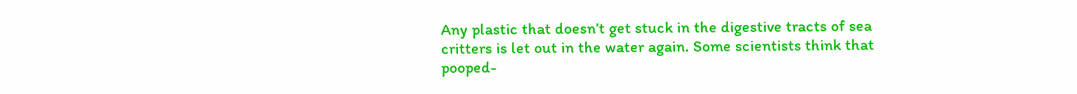Any plastic that doesn’t get stuck in the digestive tracts of sea critters is let out in the water again. Some scientists think that pooped-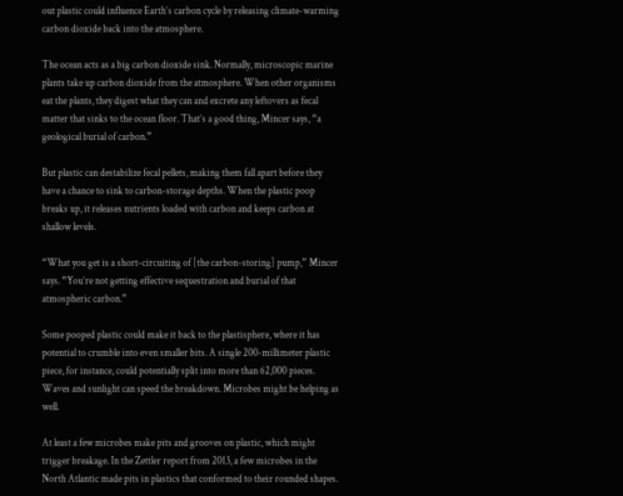out plastic could influence Earth’s carbon cycle by releasing climate-warming carbon dioxide back into the atmosphere.

The ocean acts as a big carbon dioxide sink. Normally, microscopic marine plants take up carbon dioxide from the atmosphere. When other organisms eat the plants, they digest what they can and excrete any leftovers as fecal matter that sinks to the ocean floor. That’s a good thing, Mincer says, “a geological burial of carbon.”

But plastic can destabilize fecal pellets, making them fall apart before they have a chance to sink to carbon-storage depths. When the plastic poop breaks up, it releases nutrients loaded with carbon and keeps carbon at shallow levels.

“What you get is a short-circuiting of [the carbon-storing] pump,” Mincer says. “You’re not getting effective sequestration and burial of that atmospheric carbon.”

Some pooped plastic could make it back to the plastisphere, where it has potential to crumble into even smaller bits. A single 200-millimeter plastic piece, for instance, could potentially split into more than 62,000 pieces. Waves and sunlight can speed the breakdown. Microbes might be helping as well.

At least a few microbes make pits and grooves on plastic, which might trigger breakage. In the Zettler report from 2013, a few microbes in the North Atlantic made pits in plastics that conformed to their rounded shapes.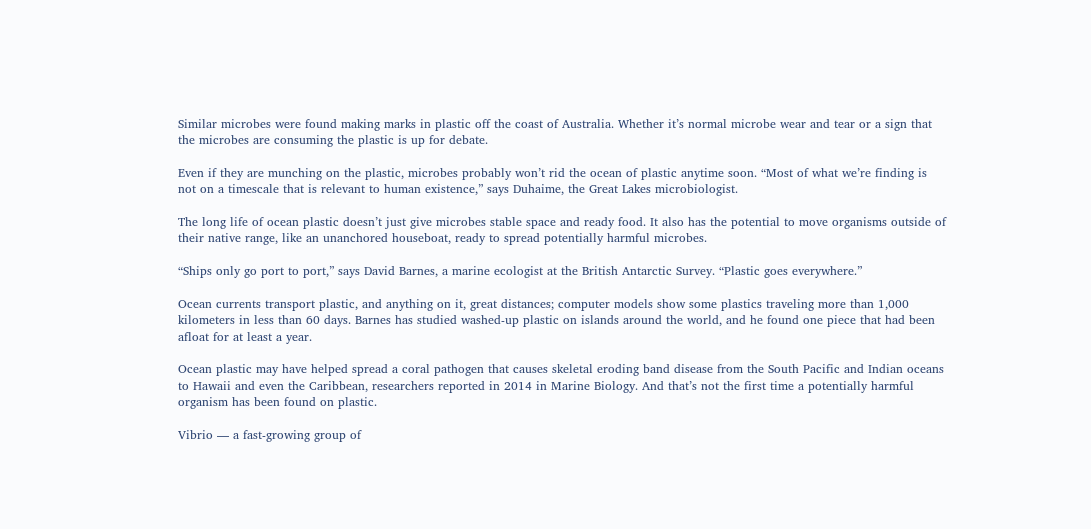Similar microbes were found making marks in plastic off the coast of Australia. Whether it’s normal microbe wear and tear or a sign that the microbes are consuming the plastic is up for debate.

Even if they are munching on the plastic, microbes probably won’t rid the ocean of plastic anytime soon. “Most of what we’re finding is not on a timescale that is relevant to human existence,” says Duhaime, the Great Lakes microbiologist.

The long life of ocean plastic doesn’t just give microbes stable space and ready food. It also has the potential to move organisms outside of their native range, like an unanchored houseboat, ready to spread potentially harmful microbes.

“Ships only go port to port,” says David Barnes, a marine ecologist at the British Antarctic Survey. “Plastic goes everywhere.”

Ocean currents transport plastic, and anything on it, great distances; computer models show some plastics traveling more than 1,000 kilometers in less than 60 days. Barnes has studied washed-up plastic on islands around the world, and he found one piece that had been afloat for at least a year.

Ocean plastic may have helped spread a coral pathogen that causes skeletal eroding band disease from the South Pacific and Indian oceans to Hawaii and even the Caribbean, researchers reported in 2014 in Marine Biology. And that’s not the first time a potentially harmful organism has been found on plastic.

Vibrio — a fast-growing group of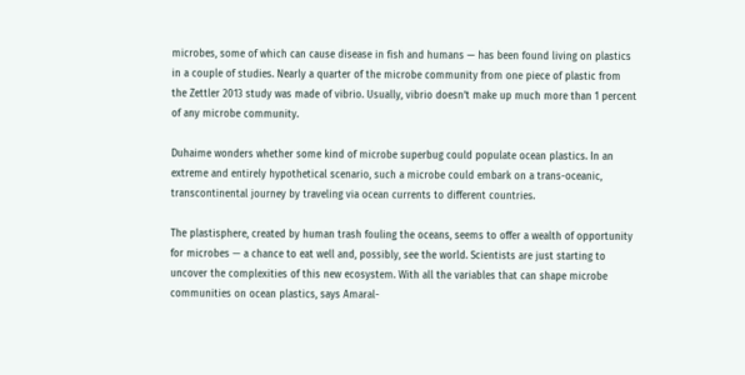microbes, some of which can cause disease in fish and humans — has been found living on plastics in a couple of studies. Nearly a quarter of the microbe community from one piece of plastic from the Zettler 2013 study was made of vibrio. Usually, vibrio doesn’t make up much more than 1 percent of any microbe community.

Duhaime wonders whether some kind of microbe superbug could populate ocean plastics. In an extreme and entirely hypothetical scenario, such a microbe could embark on a trans-oceanic, transcontinental journey by traveling via ocean currents to different countries.

The plastisphere, created by human trash fouling the oceans, seems to offer a wealth of opportunity for microbes — a chance to eat well and, possibly, see the world. Scientists are just starting to uncover the complexities of this new ecosystem. With all the variables that can shape microbe communities on ocean plastics, says Amaral-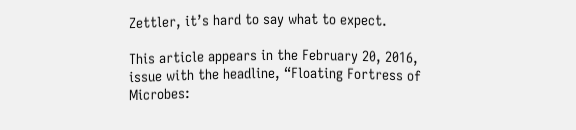Zettler, it’s hard to say what to expect.

This article appears in the February 20, 2016, issue with the headline, “Floating Fortress of Microbes: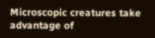Microscopic creatures take advantage of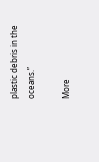plastic debris in the oceans.”

More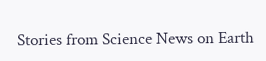Stories from Science News on Earth